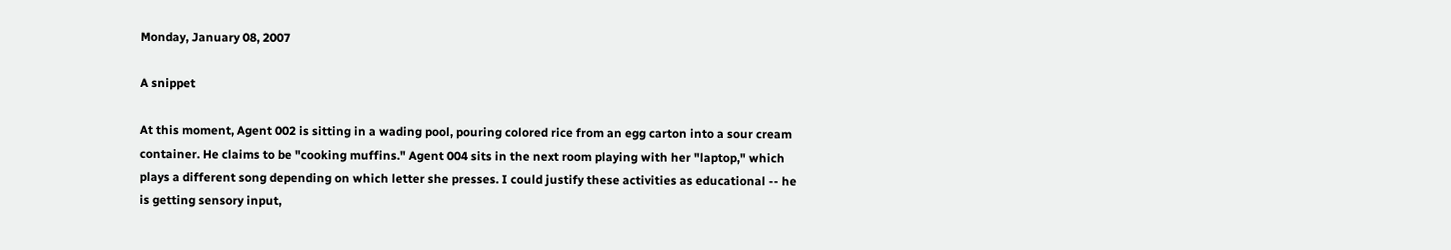Monday, January 08, 2007

A snippet

At this moment, Agent 002 is sitting in a wading pool, pouring colored rice from an egg carton into a sour cream container. He claims to be "cooking muffins." Agent 004 sits in the next room playing with her "laptop," which plays a different song depending on which letter she presses. I could justify these activities as educational -- he is getting sensory input,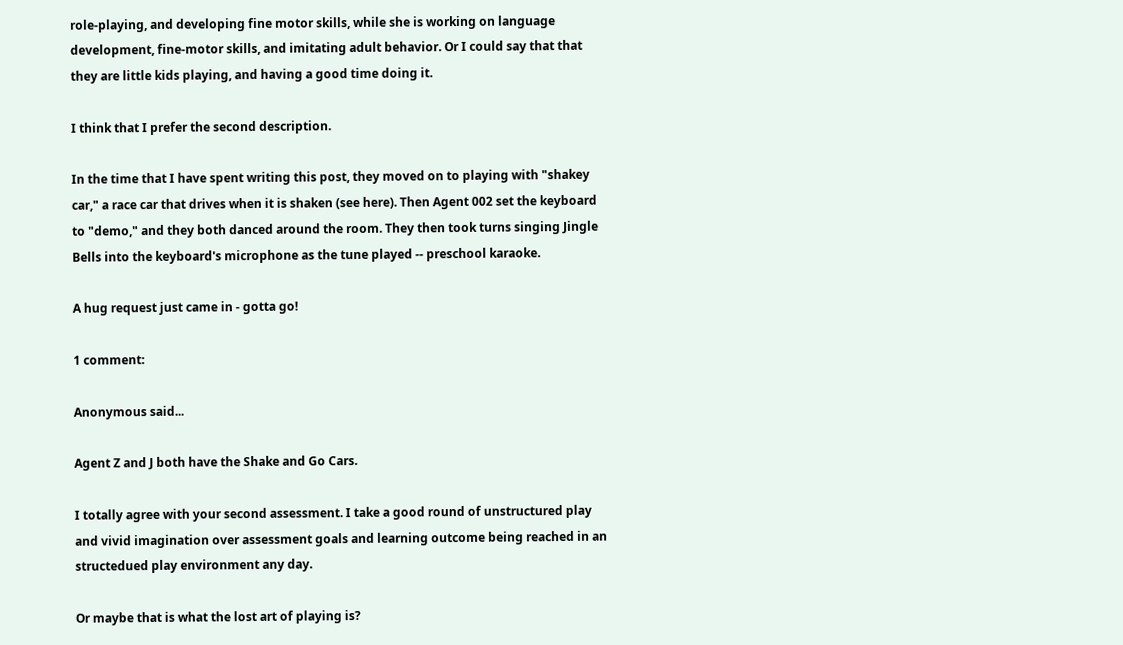role-playing, and developing fine motor skills, while she is working on language development, fine-motor skills, and imitating adult behavior. Or I could say that that they are little kids playing, and having a good time doing it.

I think that I prefer the second description.

In the time that I have spent writing this post, they moved on to playing with "shakey car," a race car that drives when it is shaken (see here). Then Agent 002 set the keyboard to "demo," and they both danced around the room. They then took turns singing Jingle Bells into the keyboard's microphone as the tune played -- preschool karaoke.

A hug request just came in - gotta go!

1 comment:

Anonymous said...

Agent Z and J both have the Shake and Go Cars.

I totally agree with your second assessment. I take a good round of unstructured play and vivid imagination over assessment goals and learning outcome being reached in an structedued play environment any day.

Or maybe that is what the lost art of playing is?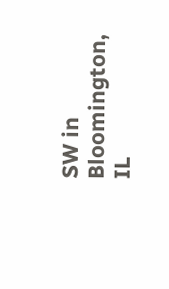SW in Bloomington, IL